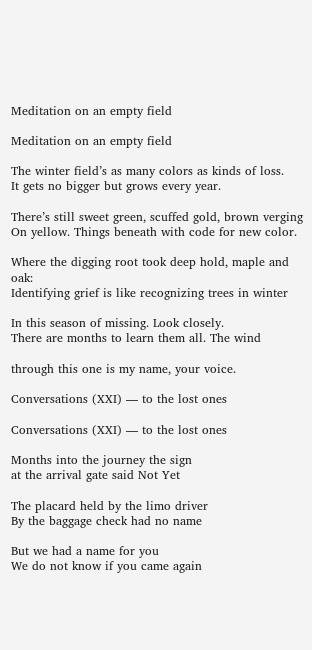Meditation on an empty field

Meditation on an empty field

The winter field’s as many colors as kinds of loss.
It gets no bigger but grows every year.

There’s still sweet green, scuffed gold, brown verging
On yellow. Things beneath with code for new color.

Where the digging root took deep hold, maple and oak:
Identifying grief is like recognizing trees in winter

In this season of missing. Look closely.
There are months to learn them all. The wind

through this one is my name, your voice.

Conversations (XXI) — to the lost ones

Conversations (XXI) — to the lost ones

Months into the journey the sign
at the arrival gate said Not Yet

The placard held by the limo driver
By the baggage check had no name

But we had a name for you
We do not know if you came again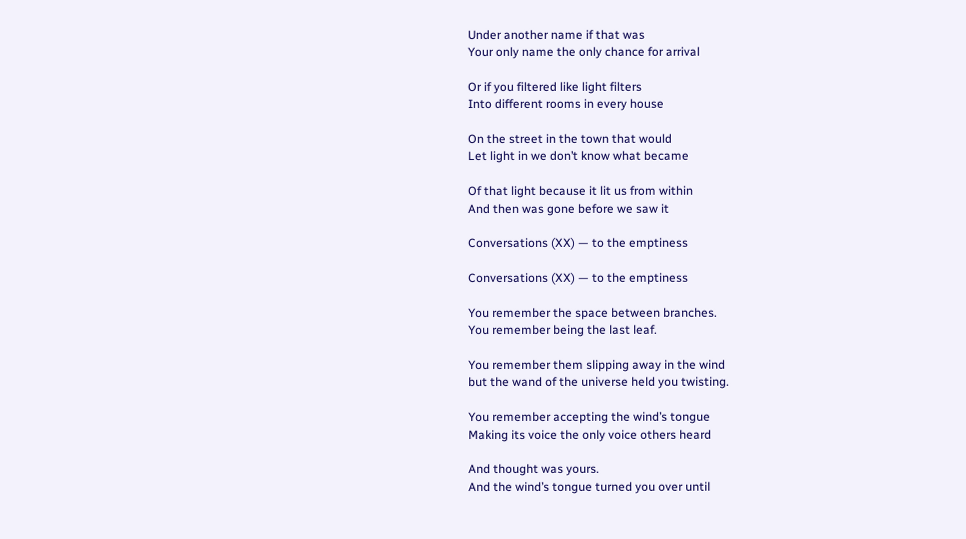Under another name if that was
Your only name the only chance for arrival

Or if you filtered like light filters
Into different rooms in every house

On the street in the town that would
Let light in we don’t know what became

Of that light because it lit us from within
And then was gone before we saw it

Conversations (XX) — to the emptiness

Conversations (XX) — to the emptiness

You remember the space between branches.
You remember being the last leaf.

You remember them slipping away in the wind
but the wand of the universe held you twisting.

You remember accepting the wind’s tongue
Making its voice the only voice others heard

And thought was yours.
And the wind’s tongue turned you over until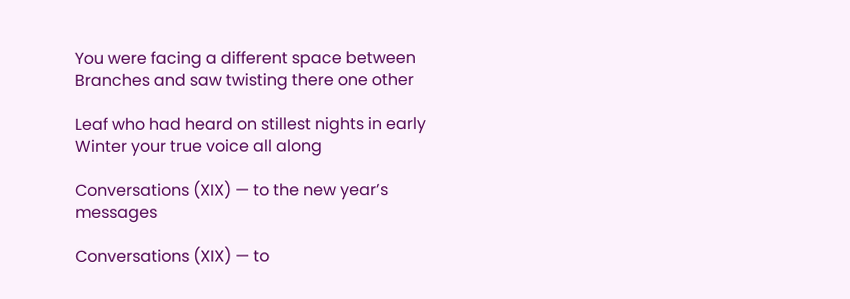You were facing a different space between
Branches and saw twisting there one other

Leaf who had heard on stillest nights in early
Winter your true voice all along

Conversations (XIX) — to the new year’s messages

Conversations (XIX) — to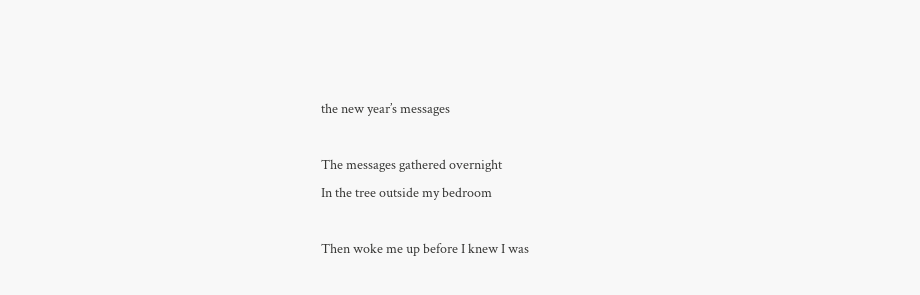the new year’s messages

The messages gathered overnight
In the tree outside my bedroom

Then woke me up before I knew I was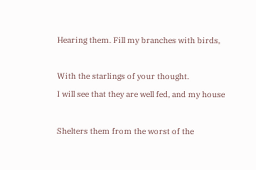Hearing them. Fill my branches with birds,

With the starlings of your thought.
I will see that they are well fed, and my house

Shelters them from the worst of the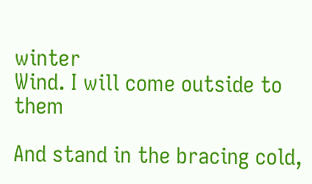winter
Wind. I will come outside to them

And stand in the bracing cold,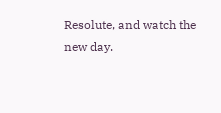Resolute, and watch the new day.